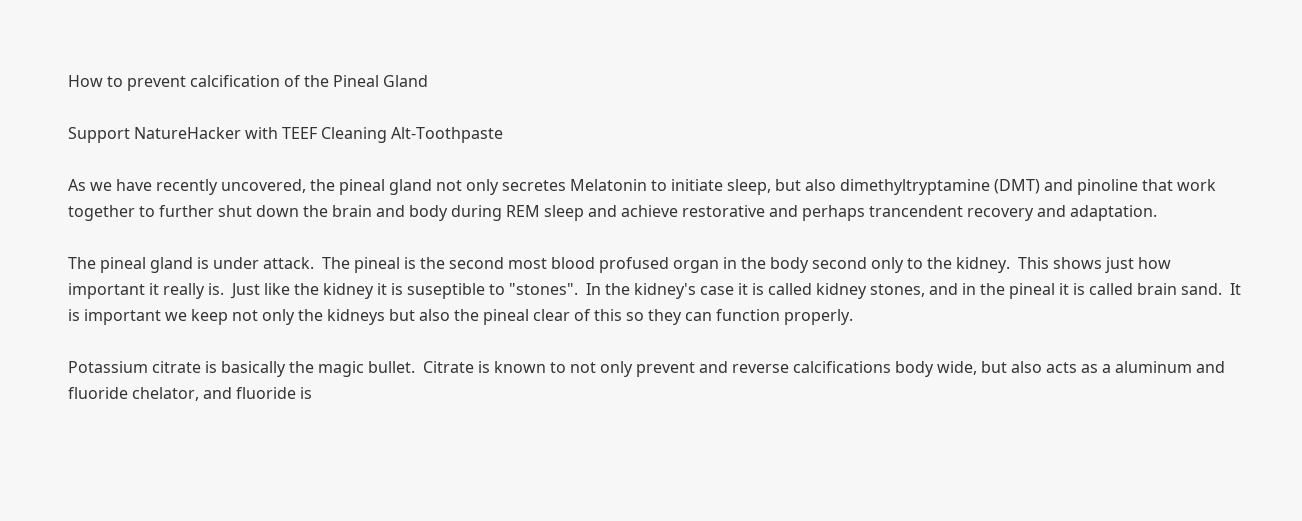How to prevent calcification of the Pineal Gland

Support NatureHacker with TEEF Cleaning Alt-Toothpaste

As we have recently uncovered, the pineal gland not only secretes Melatonin to initiate sleep, but also dimethyltryptamine (DMT) and pinoline that work together to further shut down the brain and body during REM sleep and achieve restorative and perhaps trancendent recovery and adaptation.

The pineal gland is under attack.  The pineal is the second most blood profused organ in the body second only to the kidney.  This shows just how important it really is.  Just like the kidney it is suseptible to "stones".  In the kidney's case it is called kidney stones, and in the pineal it is called brain sand.  It is important we keep not only the kidneys but also the pineal clear of this so they can function properly.

Potassium citrate is basically the magic bullet.  Citrate is known to not only prevent and reverse calcifications body wide, but also acts as a aluminum and fluoride chelator, and fluoride is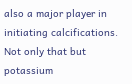also a major player in initiating calcifications.  Not only that but potassium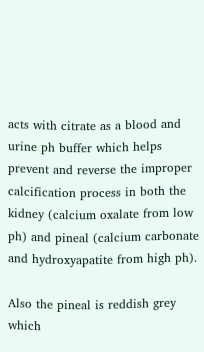acts with citrate as a blood and urine ph buffer which helps prevent and reverse the improper calcification process in both the kidney (calcium oxalate from low ph) and pineal (calcium carbonate and hydroxyapatite from high ph).

Also the pineal is reddish grey which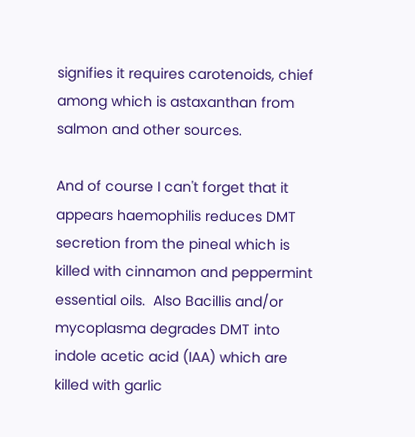signifies it requires carotenoids, chief among which is astaxanthan from salmon and other sources.

And of course I can't forget that it appears haemophilis reduces DMT secretion from the pineal which is killed with cinnamon and peppermint essential oils.  Also Bacillis and/or mycoplasma degrades DMT into indole acetic acid (IAA) which are killed with garlic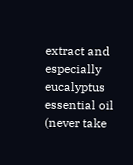extract and especially eucalyptus essential oil (never take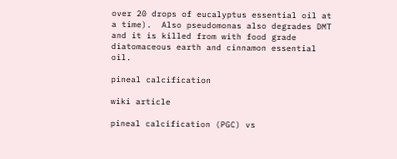over 20 drops of eucalyptus essential oil at a time).  Also pseudomonas also degrades DMT and it is killed from with food grade diatomaceous earth and cinnamon essential oil.

pineal calcification

wiki article

pineal calcification (PGC) vs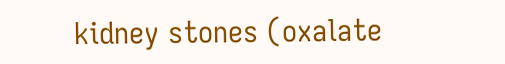kidney stones (oxalate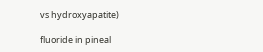vs hydroxyapatite)

fluoride in pineal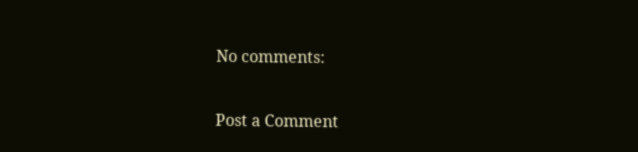No comments:

Post a Comment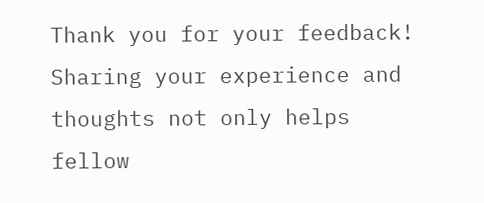Thank you for your feedback! Sharing your experience and thoughts not only helps fellow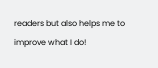readers but also helps me to improve what I do!